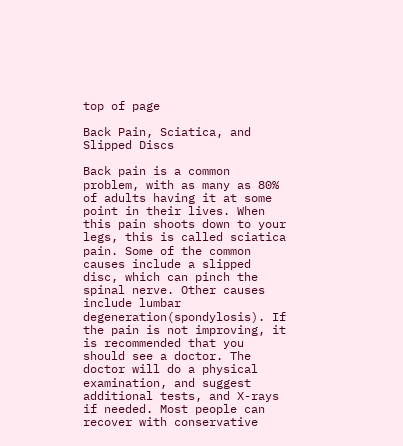top of page

Back Pain, Sciatica, and Slipped Discs

Back pain is a common problem, with as many as 80% of adults having it at some point in their lives. When this pain shoots down to your legs, this is called sciatica pain. Some of the common causes include a slipped disc, which can pinch the spinal nerve. Other causes include lumbar degeneration(spondylosis). If the pain is not improving, it is recommended that you should see a doctor. The doctor will do a physical examination, and suggest additional tests, and X-rays if needed. Most people can recover with conservative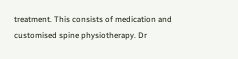treatment. This consists of medication and customised spine physiotherapy. Dr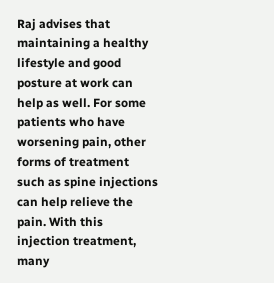Raj advises that maintaining a healthy lifestyle and good posture at work can help as well. For some patients who have worsening pain, other forms of treatment such as spine injections can help relieve the pain. With this injection treatment, many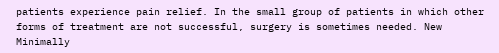patients experience pain relief. In the small group of patients in which other forms of treatment are not successful, surgery is sometimes needed. New Minimally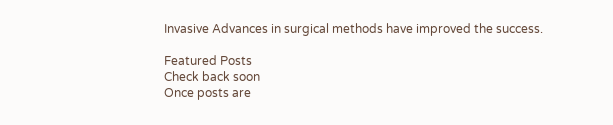Invasive Advances in surgical methods have improved the success.

Featured Posts
Check back soon
Once posts are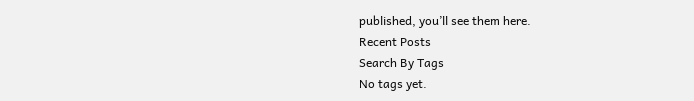published, you’ll see them here.
Recent Posts
Search By Tags
No tags yet.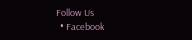Follow Us
  • Facebook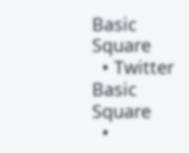Basic Square
  • Twitter Basic Square
  •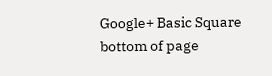Google+ Basic Square
bottom of page